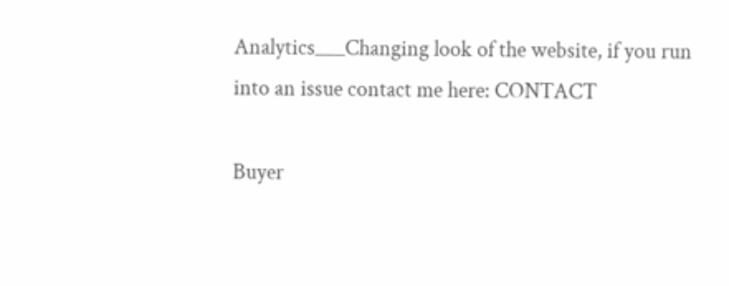Analytics___Changing look of the website, if you run into an issue contact me here: CONTACT

Buyer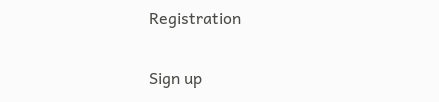Registration

Sign up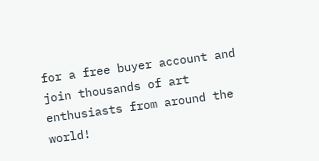for a free buyer account and join thousands of art enthusiasts from around the world!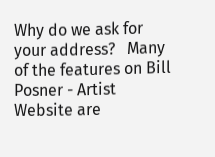Why do we ask for your address?   Many of the features on Bill Posner - Artist Website are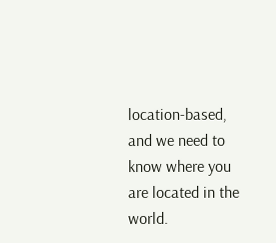location-based, and we need to know where you are located in the world.